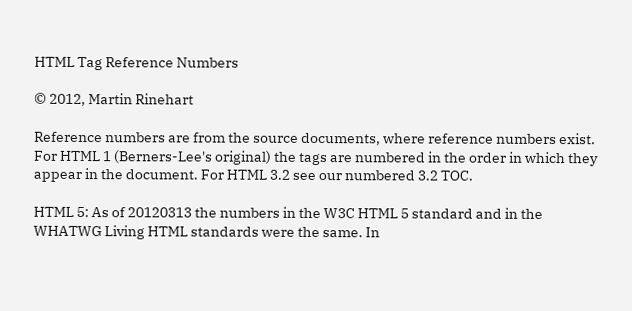HTML Tag Reference Numbers

© 2012, Martin Rinehart

Reference numbers are from the source documents, where reference numbers exist. For HTML 1 (Berners-Lee's original) the tags are numbered in the order in which they appear in the document. For HTML 3.2 see our numbered 3.2 TOC.

HTML 5: As of 20120313 the numbers in the W3C HTML 5 standard and in the WHATWG Living HTML standards were the same. In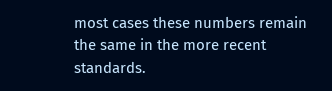most cases these numbers remain the same in the more recent standards.